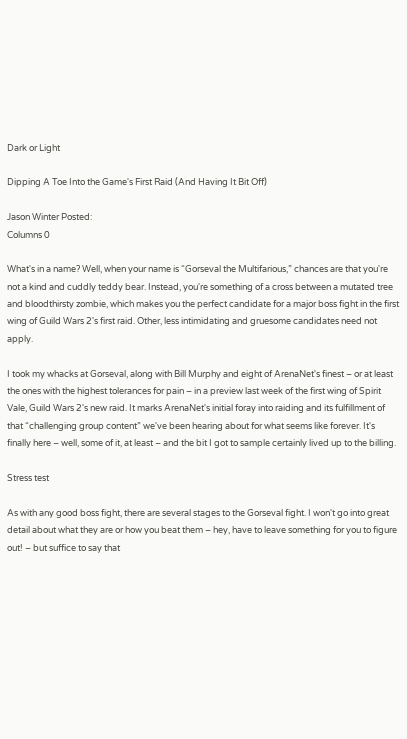Dark or Light

Dipping A Toe Into the Game's First Raid (And Having It Bit Off)

Jason Winter Posted:
Columns 0

What's in a name? Well, when your name is “Gorseval the Multifarious,” chances are that you're not a kind and cuddly teddy bear. Instead, you're something of a cross between a mutated tree and bloodthirsty zombie, which makes you the perfect candidate for a major boss fight in the first wing of Guild Wars 2's first raid. Other, less intimidating and gruesome candidates need not apply.

I took my whacks at Gorseval, along with Bill Murphy and eight of ArenaNet's finest – or at least the ones with the highest tolerances for pain – in a preview last week of the first wing of Spirit Vale, Guild Wars 2's new raid. It marks ArenaNet's initial foray into raiding and its fulfillment of that “challenging group content” we've been hearing about for what seems like forever. It's finally here – well, some of it, at least – and the bit I got to sample certainly lived up to the billing.

Stress test

As with any good boss fight, there are several stages to the Gorseval fight. I won't go into great detail about what they are or how you beat them – hey, have to leave something for you to figure out! – but suffice to say that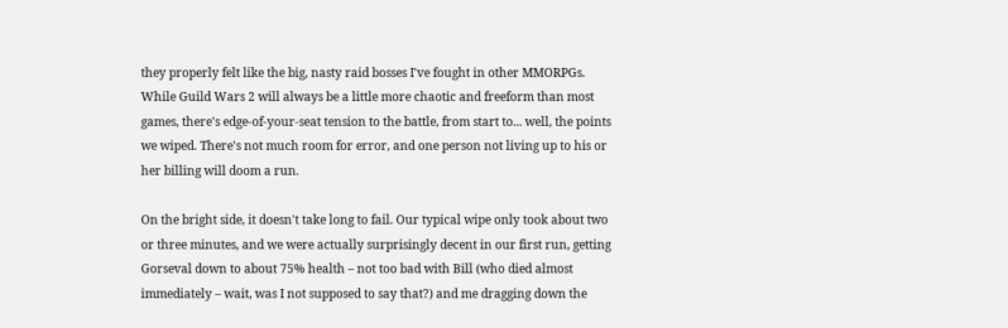they properly felt like the big, nasty raid bosses I've fought in other MMORPGs. While Guild Wars 2 will always be a little more chaotic and freeform than most games, there's edge-of-your-seat tension to the battle, from start to... well, the points we wiped. There's not much room for error, and one person not living up to his or her billing will doom a run.

On the bright side, it doesn't take long to fail. Our typical wipe only took about two or three minutes, and we were actually surprisingly decent in our first run, getting Gorseval down to about 75% health – not too bad with Bill (who died almost immediately – wait, was I not supposed to say that?) and me dragging down the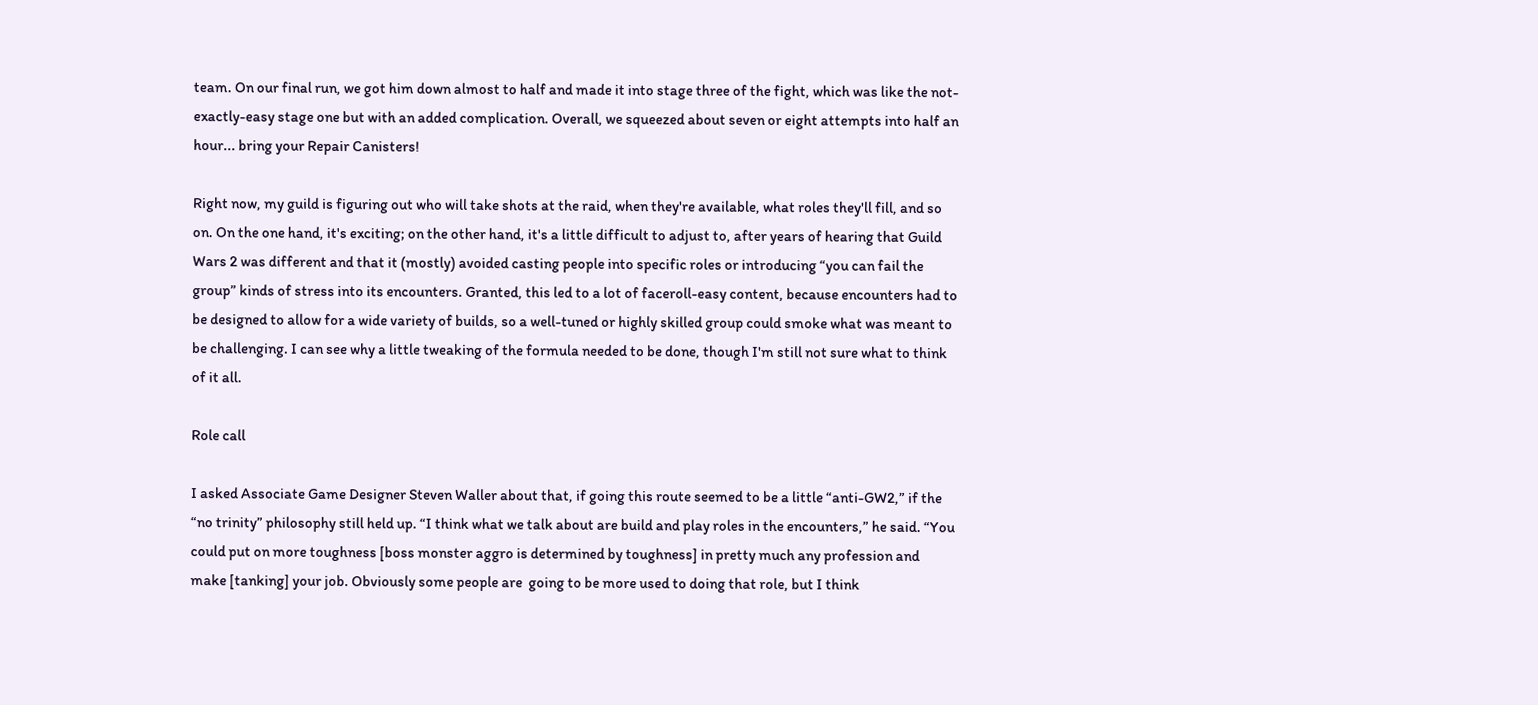team. On our final run, we got him down almost to half and made it into stage three of the fight, which was like the not-exactly-easy stage one but with an added complication. Overall, we squeezed about seven or eight attempts into half an hour... bring your Repair Canisters!

Right now, my guild is figuring out who will take shots at the raid, when they're available, what roles they'll fill, and so on. On the one hand, it's exciting; on the other hand, it's a little difficult to adjust to, after years of hearing that Guild Wars 2 was different and that it (mostly) avoided casting people into specific roles or introducing “you can fail the group” kinds of stress into its encounters. Granted, this led to a lot of faceroll-easy content, because encounters had to be designed to allow for a wide variety of builds, so a well-tuned or highly skilled group could smoke what was meant to be challenging. I can see why a little tweaking of the formula needed to be done, though I'm still not sure what to think of it all.

Role call

I asked Associate Game Designer Steven Waller about that, if going this route seemed to be a little “anti-GW2,” if the “no trinity” philosophy still held up. “I think what we talk about are build and play roles in the encounters,” he said. “You could put on more toughness [boss monster aggro is determined by toughness] in pretty much any profession and make [tanking] your job. Obviously some people are  going to be more used to doing that role, but I think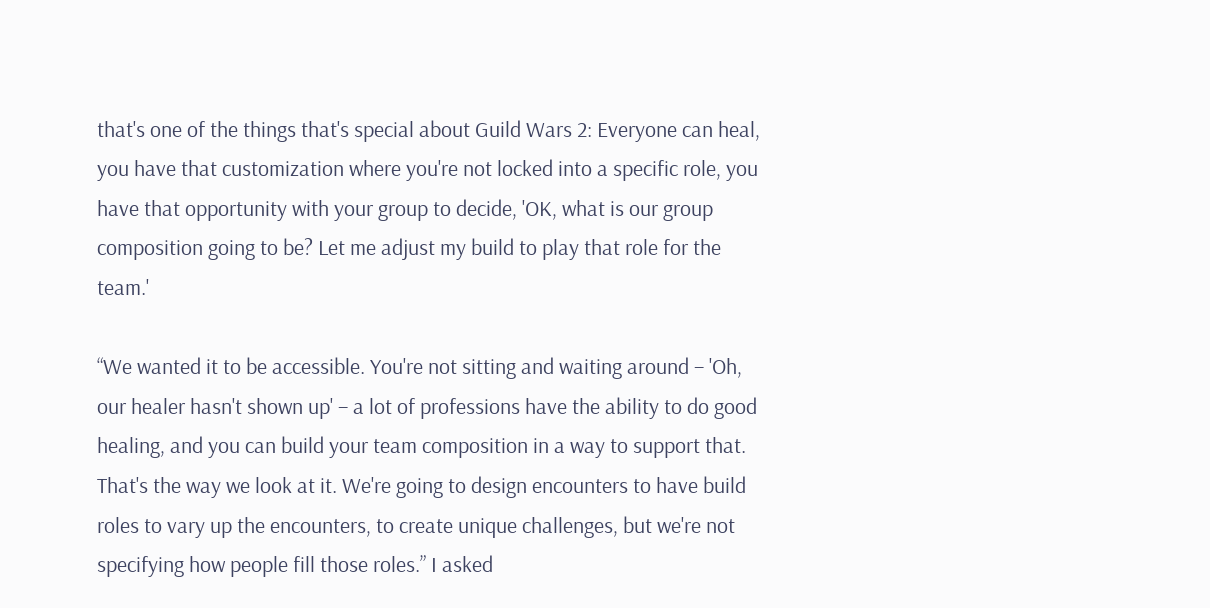that's one of the things that's special about Guild Wars 2: Everyone can heal, you have that customization where you're not locked into a specific role, you have that opportunity with your group to decide, 'OK, what is our group composition going to be? Let me adjust my build to play that role for the team.'

“We wanted it to be accessible. You're not sitting and waiting around – 'Oh, our healer hasn't shown up' – a lot of professions have the ability to do good healing, and you can build your team composition in a way to support that. That's the way we look at it. We're going to design encounters to have build roles to vary up the encounters, to create unique challenges, but we're not specifying how people fill those roles.” I asked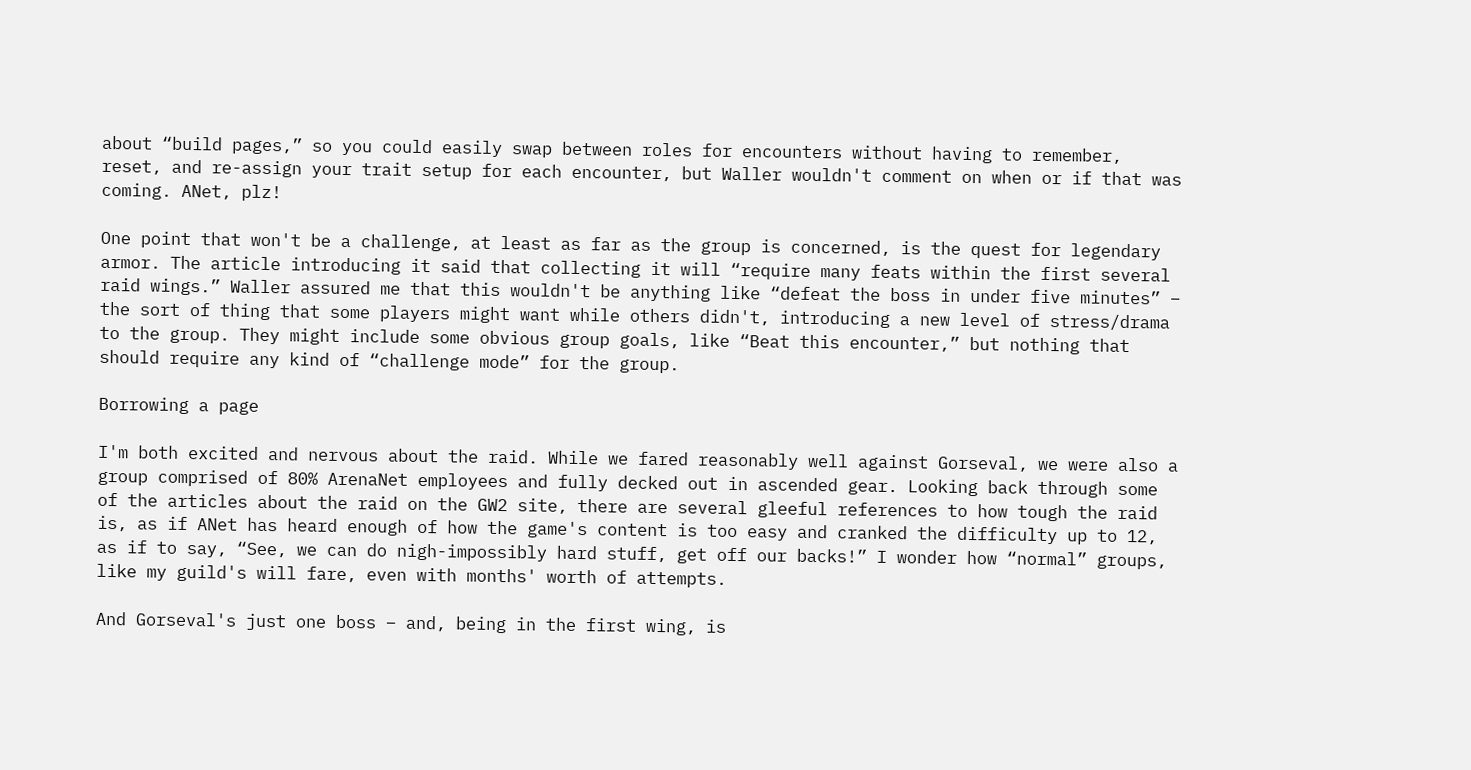about “build pages,” so you could easily swap between roles for encounters without having to remember, reset, and re-assign your trait setup for each encounter, but Waller wouldn't comment on when or if that was coming. ANet, plz!

One point that won't be a challenge, at least as far as the group is concerned, is the quest for legendary armor. The article introducing it said that collecting it will “require many feats within the first several raid wings.” Waller assured me that this wouldn't be anything like “defeat the boss in under five minutes” – the sort of thing that some players might want while others didn't, introducing a new level of stress/drama to the group. They might include some obvious group goals, like “Beat this encounter,” but nothing that should require any kind of “challenge mode” for the group.

Borrowing a page

I'm both excited and nervous about the raid. While we fared reasonably well against Gorseval, we were also a group comprised of 80% ArenaNet employees and fully decked out in ascended gear. Looking back through some of the articles about the raid on the GW2 site, there are several gleeful references to how tough the raid is, as if ANet has heard enough of how the game's content is too easy and cranked the difficulty up to 12, as if to say, “See, we can do nigh-impossibly hard stuff, get off our backs!” I wonder how “normal” groups, like my guild's will fare, even with months' worth of attempts.

And Gorseval's just one boss – and, being in the first wing, is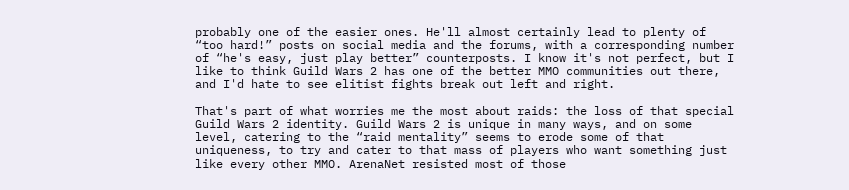probably one of the easier ones. He'll almost certainly lead to plenty of “too hard!” posts on social media and the forums, with a corresponding number of “he's easy, just play better” counterposts. I know it's not perfect, but I like to think Guild Wars 2 has one of the better MMO communities out there, and I'd hate to see elitist fights break out left and right.

That's part of what worries me the most about raids: the loss of that special Guild Wars 2 identity. Guild Wars 2 is unique in many ways, and on some level, catering to the “raid mentality” seems to erode some of that uniqueness, to try and cater to that mass of players who want something just like every other MMO. ArenaNet resisted most of those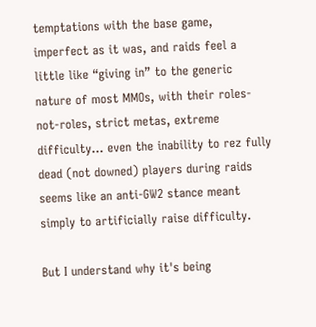temptations with the base game, imperfect as it was, and raids feel a little like “giving in” to the generic nature of most MMOs, with their roles-not-roles, strict metas, extreme difficulty... even the inability to rez fully dead (not downed) players during raids seems like an anti-GW2 stance meant simply to artificially raise difficulty.

But I understand why it's being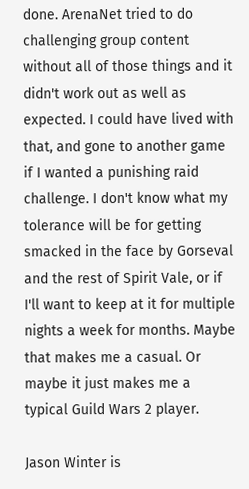done. ArenaNet tried to do challenging group content without all of those things and it didn't work out as well as expected. I could have lived with that, and gone to another game if I wanted a punishing raid challenge. I don't know what my tolerance will be for getting smacked in the face by Gorseval and the rest of Spirit Vale, or if I'll want to keep at it for multiple nights a week for months. Maybe that makes me a casual. Or maybe it just makes me a typical Guild Wars 2 player.

Jason Winter is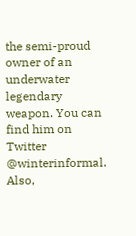the semi-proud owner of an underwater legendary weapon. You can find him on Twitter @winterinformal. Also,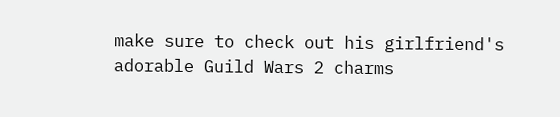make sure to check out his girlfriend's adorable Guild Wars 2 charms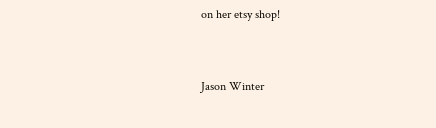on her etsy shop!


Jason Winter